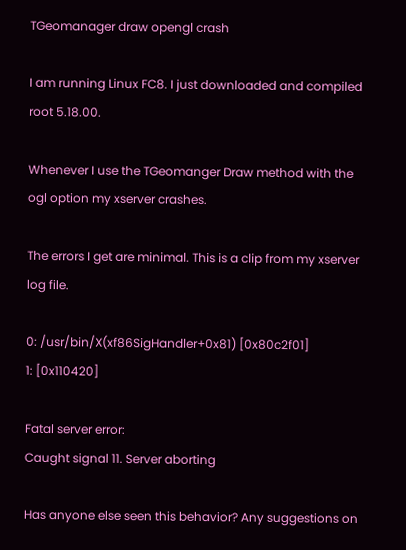TGeomanager draw opengl crash

I am running Linux FC8. I just downloaded and compiled root 5.18.00.

Whenever I use the TGeomanger Draw method with the ogl option my xserver crashes.

The errors I get are minimal. This is a clip from my xserver log file.

0: /usr/bin/X(xf86SigHandler+0x81) [0x80c2f01]
1: [0x110420]

Fatal server error:
Caught signal 11. Server aborting

Has anyone else seen this behavior? Any suggestions on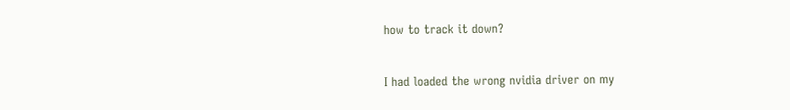how to track it down?


I had loaded the wrong nvidia driver on my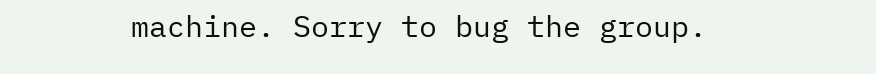machine. Sorry to bug the group.